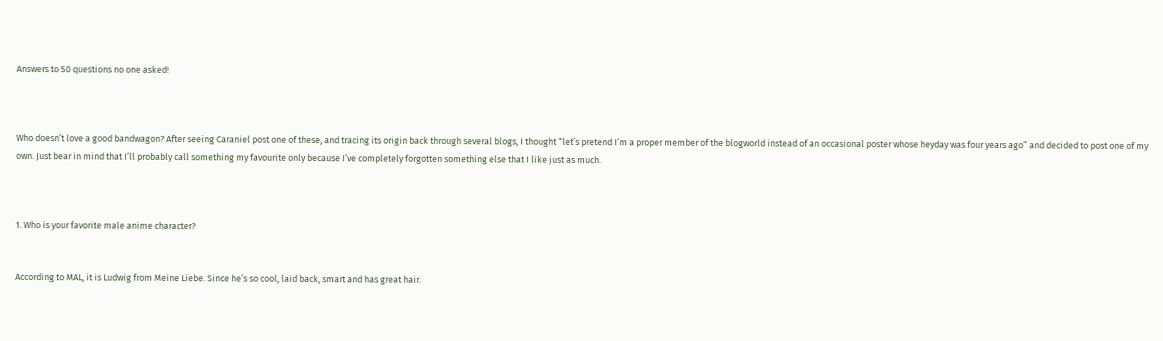Answers to 50 questions no one asked!



Who doesn’t love a good bandwagon? After seeing Caraniel post one of these, and tracing its origin back through several blogs, I thought “let’s pretend I’m a proper member of the blogworld instead of an occasional poster whose heyday was four years ago” and decided to post one of my own. Just bear in mind that I’ll probably call something my favourite only because I’ve completely forgotten something else that I like just as much.



1. Who is your favorite male anime character?


According to MAL, it is Ludwig from Meine Liebe. Since he’s so cool, laid back, smart and has great hair.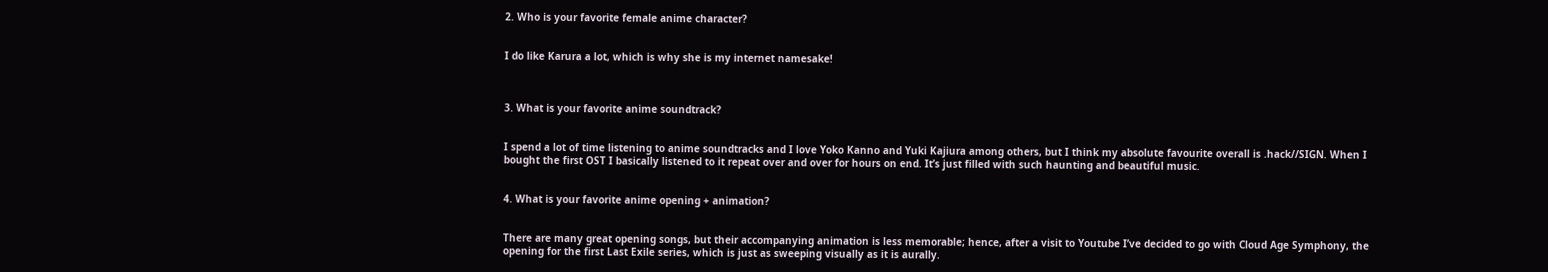2. Who is your favorite female anime character?


I do like Karura a lot, which is why she is my internet namesake!



3. What is your favorite anime soundtrack?


I spend a lot of time listening to anime soundtracks and I love Yoko Kanno and Yuki Kajiura among others, but I think my absolute favourite overall is .hack//SIGN. When I bought the first OST I basically listened to it repeat over and over for hours on end. It’s just filled with such haunting and beautiful music.


4. What is your favorite anime opening + animation?


There are many great opening songs, but their accompanying animation is less memorable; hence, after a visit to Youtube I’ve decided to go with Cloud Age Symphony, the opening for the first Last Exile series, which is just as sweeping visually as it is aurally.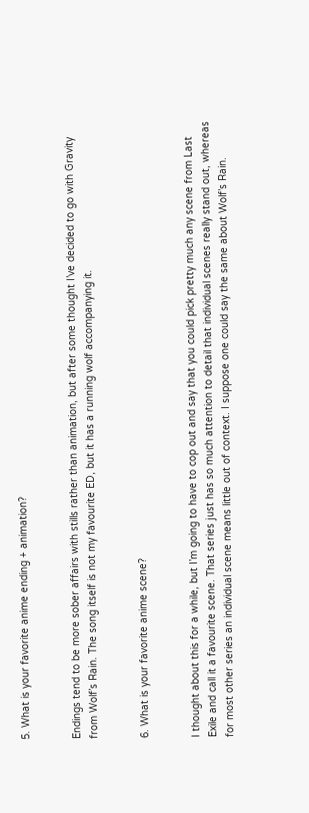5. What is your favorite anime ending + animation?


Endings tend to be more sober affairs with stills rather than animation, but after some thought I’ve decided to go with Gravity from Wolf’s Rain. The song itself is not my favourite ED, but it has a running wolf accompanying it.


6. What is your favorite anime scene?


I thought about this for a while, but I’m going to have to cop out and say that you could pick pretty much any scene from Last Exile and call it a favourite scene. That series just has so much attention to detail that individual scenes really stand out, whereas for most other series an individual scene means little out of context. I suppose one could say the same about Wolf’s Rain.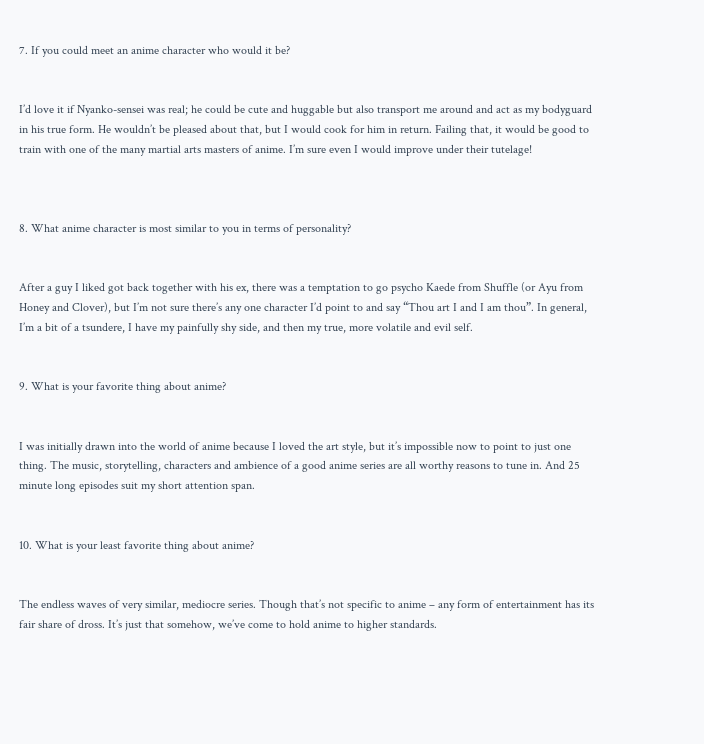7. If you could meet an anime character who would it be?


I’d love it if Nyanko-sensei was real; he could be cute and huggable but also transport me around and act as my bodyguard in his true form. He wouldn’t be pleased about that, but I would cook for him in return. Failing that, it would be good to train with one of the many martial arts masters of anime. I’m sure even I would improve under their tutelage!



8. What anime character is most similar to you in terms of personality?


After a guy I liked got back together with his ex, there was a temptation to go psycho Kaede from Shuffle (or Ayu from Honey and Clover), but I’m not sure there’s any one character I’d point to and say “Thou art I and I am thou”. In general, I’m a bit of a tsundere, I have my painfully shy side, and then my true, more volatile and evil self.


9. What is your favorite thing about anime?


I was initially drawn into the world of anime because I loved the art style, but it’s impossible now to point to just one thing. The music, storytelling, characters and ambience of a good anime series are all worthy reasons to tune in. And 25 minute long episodes suit my short attention span.


10. What is your least favorite thing about anime?


The endless waves of very similar, mediocre series. Though that’s not specific to anime – any form of entertainment has its fair share of dross. It’s just that somehow, we’ve come to hold anime to higher standards.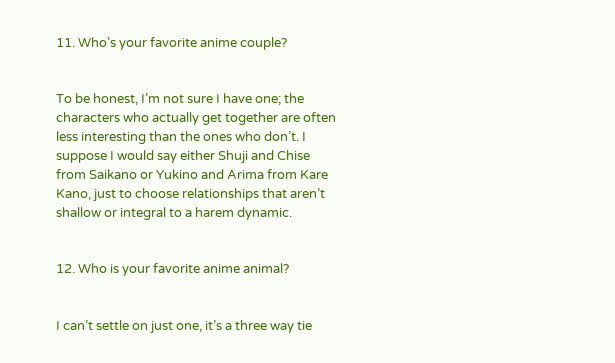11. Who’s your favorite anime couple?


To be honest, I’m not sure I have one; the characters who actually get together are often less interesting than the ones who don’t. I suppose I would say either Shuji and Chise from Saikano or Yukino and Arima from Kare Kano, just to choose relationships that aren’t shallow or integral to a harem dynamic.


12. Who is your favorite anime animal?


I can’t settle on just one, it’s a three way tie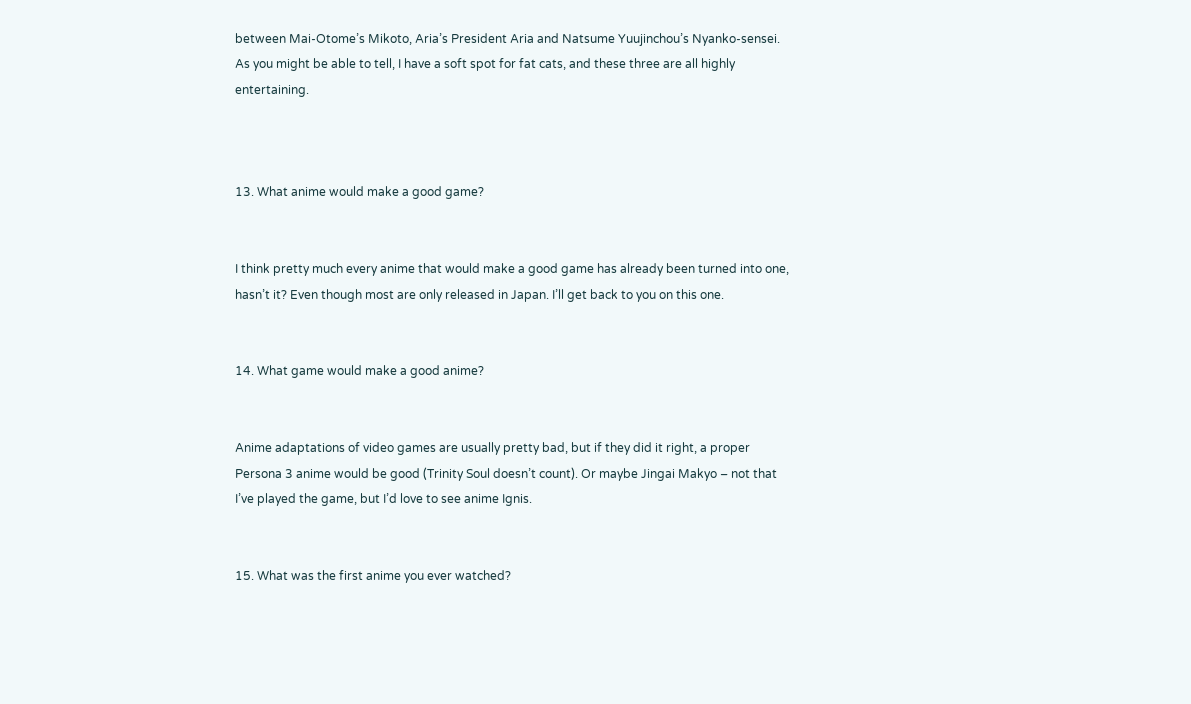between Mai-Otome’s Mikoto, Aria’s President Aria and Natsume Yuujinchou’s Nyanko-sensei. As you might be able to tell, I have a soft spot for fat cats, and these three are all highly entertaining.



13. What anime would make a good game?


I think pretty much every anime that would make a good game has already been turned into one, hasn’t it? Even though most are only released in Japan. I’ll get back to you on this one.


14. What game would make a good anime?


Anime adaptations of video games are usually pretty bad, but if they did it right, a proper Persona 3 anime would be good (Trinity Soul doesn’t count). Or maybe Jingai Makyo – not that I’ve played the game, but I’d love to see anime Ignis.


15. What was the first anime you ever watched?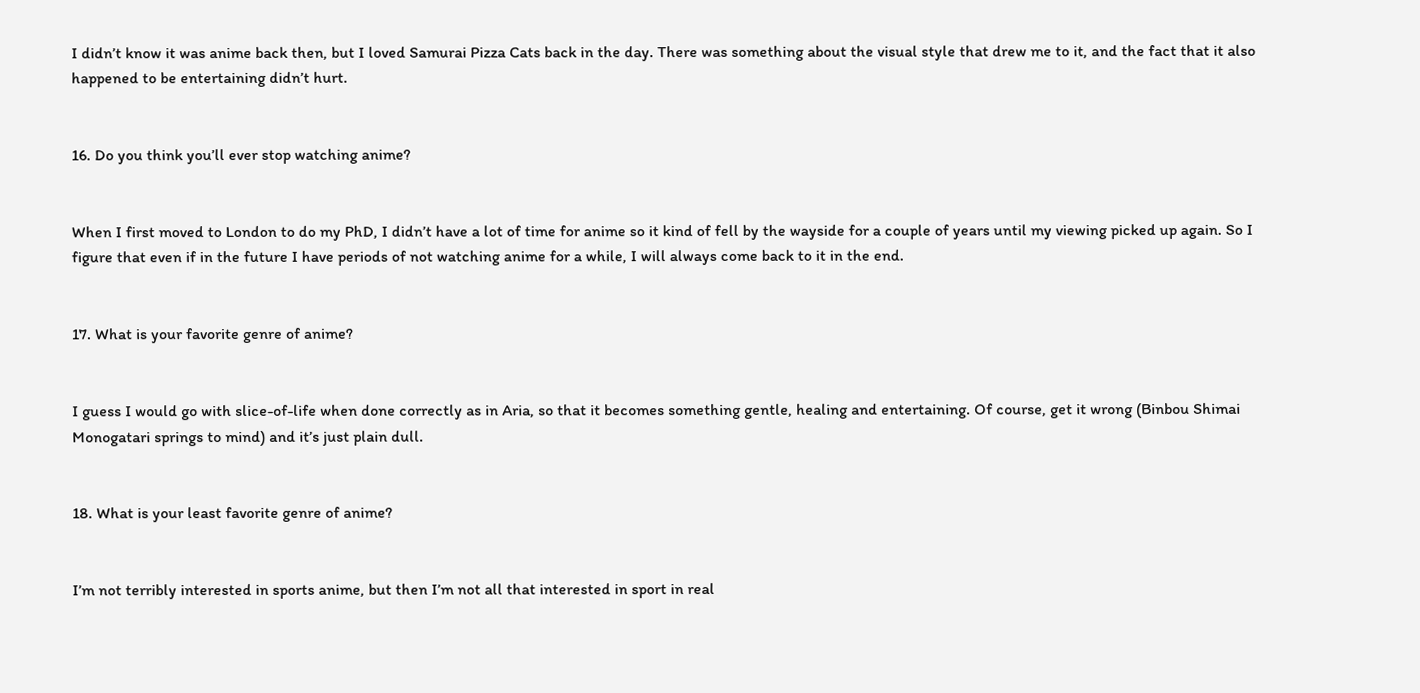I didn’t know it was anime back then, but I loved Samurai Pizza Cats back in the day. There was something about the visual style that drew me to it, and the fact that it also happened to be entertaining didn’t hurt.


16. Do you think you’ll ever stop watching anime?


When I first moved to London to do my PhD, I didn’t have a lot of time for anime so it kind of fell by the wayside for a couple of years until my viewing picked up again. So I figure that even if in the future I have periods of not watching anime for a while, I will always come back to it in the end.


17. What is your favorite genre of anime?


I guess I would go with slice-of-life when done correctly as in Aria, so that it becomes something gentle, healing and entertaining. Of course, get it wrong (Binbou Shimai Monogatari springs to mind) and it’s just plain dull.


18. What is your least favorite genre of anime?


I’m not terribly interested in sports anime, but then I’m not all that interested in sport in real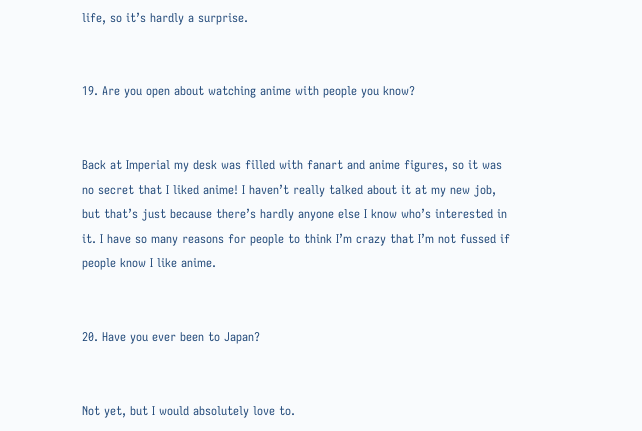life, so it’s hardly a surprise.


19. Are you open about watching anime with people you know?


Back at Imperial my desk was filled with fanart and anime figures, so it was no secret that I liked anime! I haven’t really talked about it at my new job, but that’s just because there’s hardly anyone else I know who’s interested in it. I have so many reasons for people to think I’m crazy that I’m not fussed if people know I like anime.


20. Have you ever been to Japan?


Not yet, but I would absolutely love to.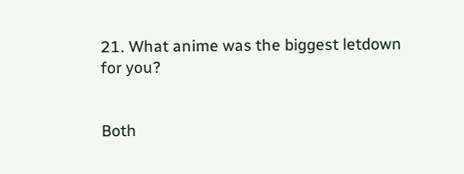21. What anime was the biggest letdown for you?


Both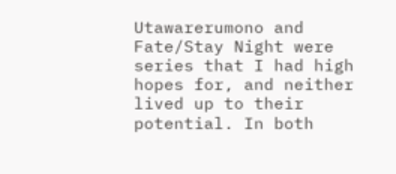Utawarerumono and Fate/Stay Night were series that I had high hopes for, and neither lived up to their potential. In both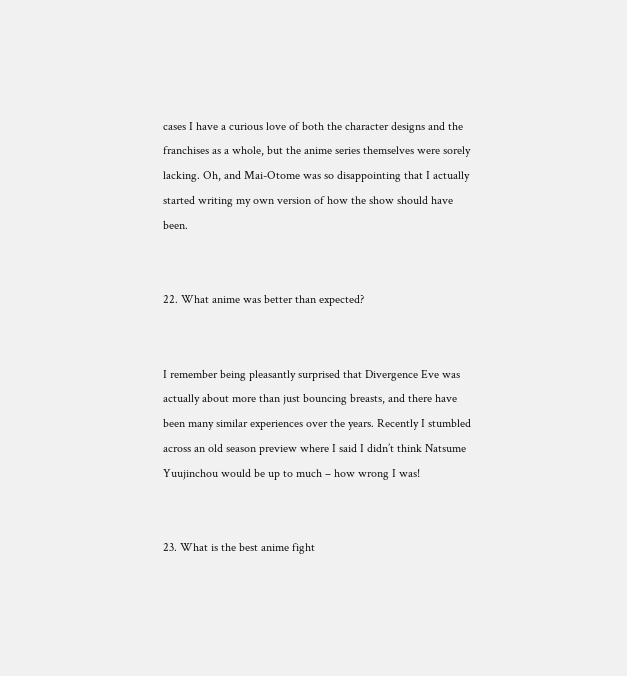cases I have a curious love of both the character designs and the franchises as a whole, but the anime series themselves were sorely lacking. Oh, and Mai-Otome was so disappointing that I actually started writing my own version of how the show should have been.


22. What anime was better than expected?


I remember being pleasantly surprised that Divergence Eve was actually about more than just bouncing breasts, and there have been many similar experiences over the years. Recently I stumbled across an old season preview where I said I didn’t think Natsume Yuujinchou would be up to much – how wrong I was!


23. What is the best anime fight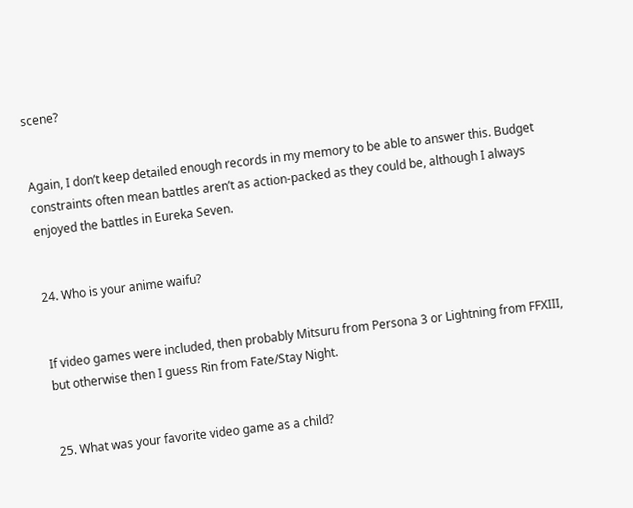scene?


Again, I don’t keep detailed enough records in my memory to be able to answer this. Budget constraints often mean battles aren’t as action-packed as they could be, although I always enjoyed the battles in Eureka Seven.


24. Who is your anime waifu?


If video games were included, then probably Mitsuru from Persona 3 or Lightning from FFXIII, but otherwise then I guess Rin from Fate/Stay Night.


25. What was your favorite video game as a child?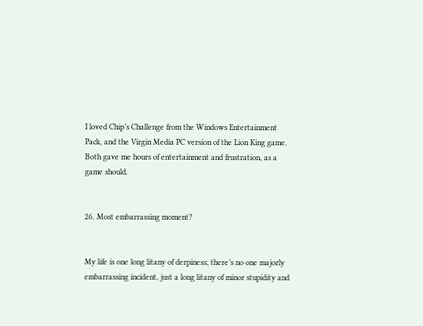I loved Chip’s Challenge from the Windows Entertainment Pack, and the Virgin Media PC version of the Lion King game. Both gave me hours of entertainment and frustration, as a game should.


26. Most embarrassing moment?


My life is one long litany of derpiness; there’s no one majorly embarrassing incident, just a long litany of minor stupidity and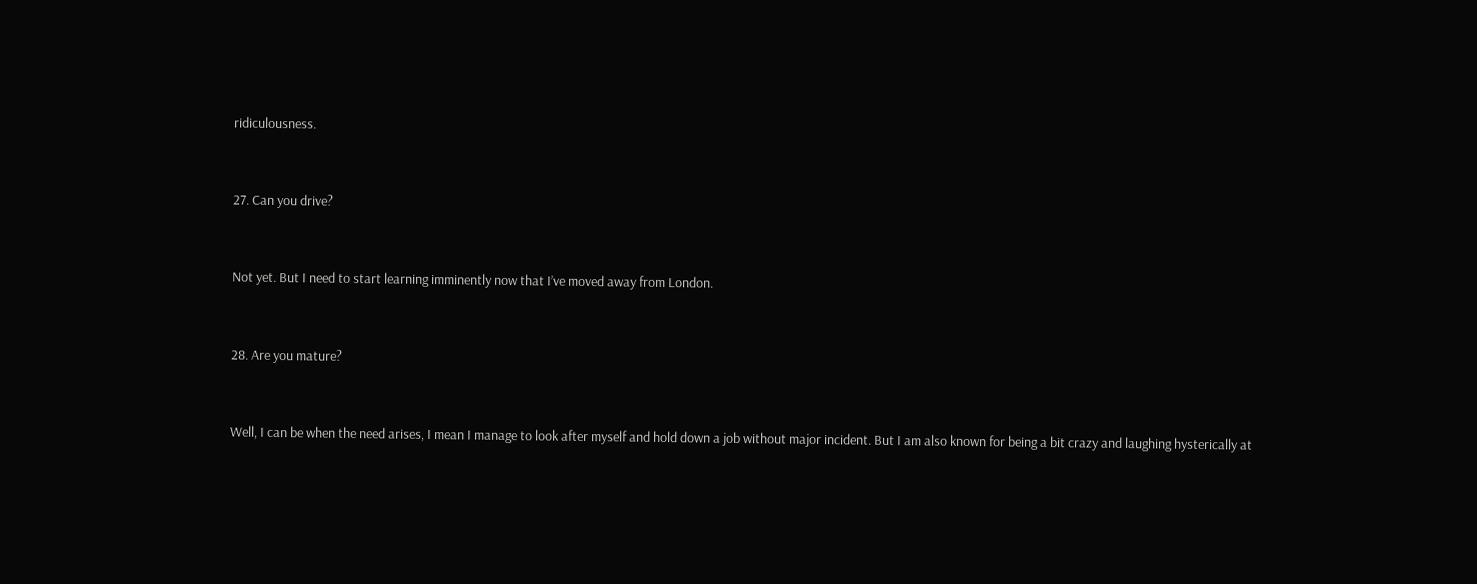ridiculousness.


27. Can you drive?


Not yet. But I need to start learning imminently now that I’ve moved away from London.


28. Are you mature?


Well, I can be when the need arises, I mean I manage to look after myself and hold down a job without major incident. But I am also known for being a bit crazy and laughing hysterically at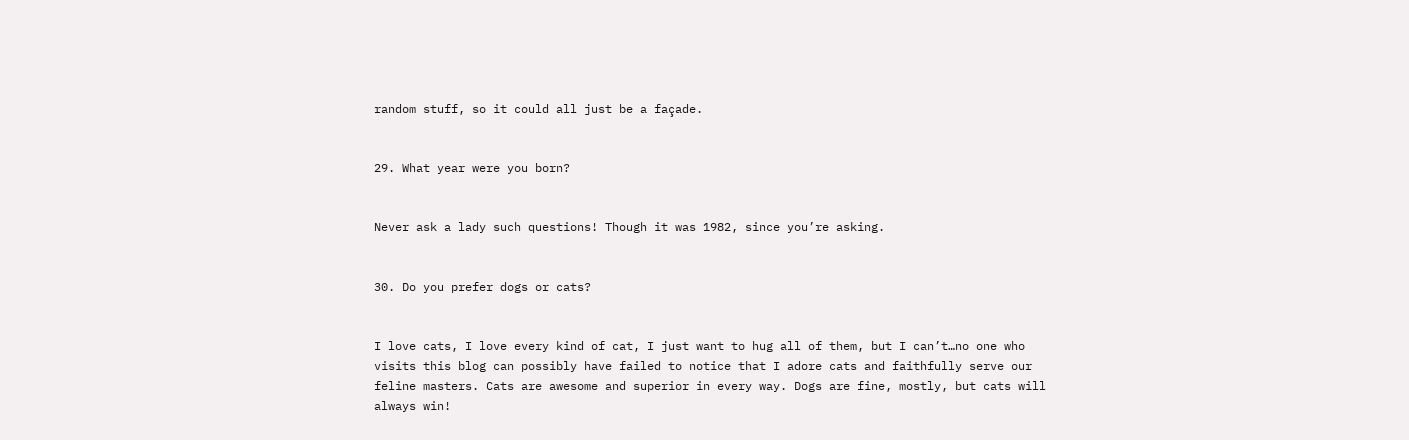random stuff, so it could all just be a façade.


29. What year were you born?


Never ask a lady such questions! Though it was 1982, since you’re asking.


30. Do you prefer dogs or cats?


I love cats, I love every kind of cat, I just want to hug all of them, but I can’t…no one who visits this blog can possibly have failed to notice that I adore cats and faithfully serve our feline masters. Cats are awesome and superior in every way. Dogs are fine, mostly, but cats will always win!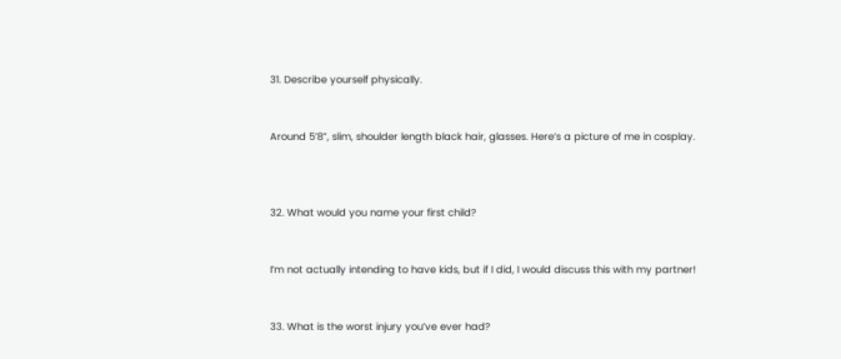31. Describe yourself physically.


Around 5’8”, slim, shoulder length black hair, glasses. Here’s a picture of me in cosplay.



32. What would you name your first child?


I’m not actually intending to have kids, but if I did, I would discuss this with my partner!


33. What is the worst injury you’ve ever had?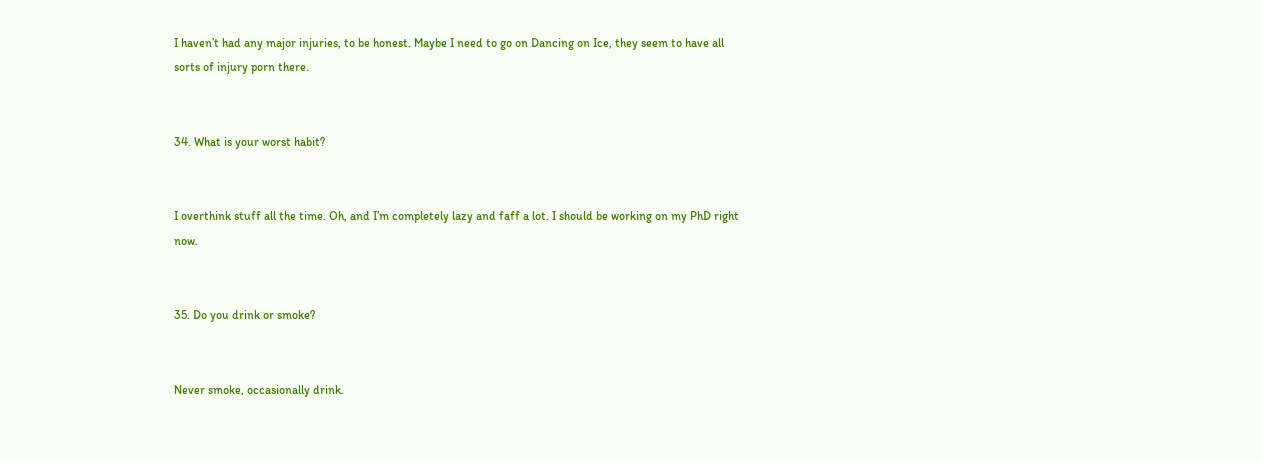I haven’t had any major injuries, to be honest. Maybe I need to go on Dancing on Ice, they seem to have all sorts of injury porn there.


34. What is your worst habit?


I overthink stuff all the time. Oh, and I’m completely lazy and faff a lot. I should be working on my PhD right now.


35. Do you drink or smoke?


Never smoke, occasionally drink.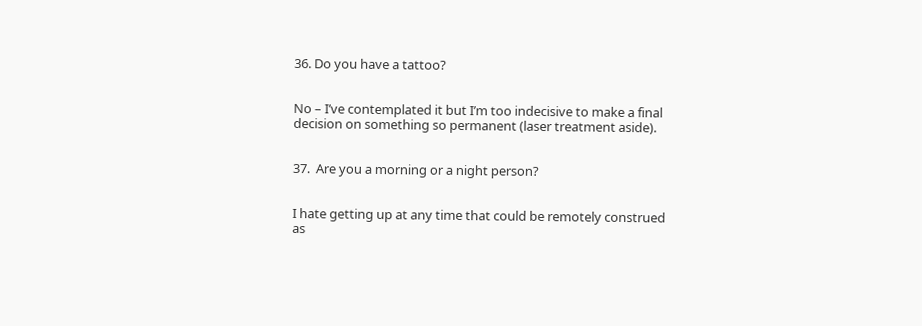36. Do you have a tattoo?


No – I’ve contemplated it but I’m too indecisive to make a final decision on something so permanent (laser treatment aside).


37.  Are you a morning or a night person?


I hate getting up at any time that could be remotely construed as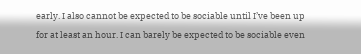early. I also cannot be expected to be sociable until I’ve been up for at least an hour. I can barely be expected to be sociable even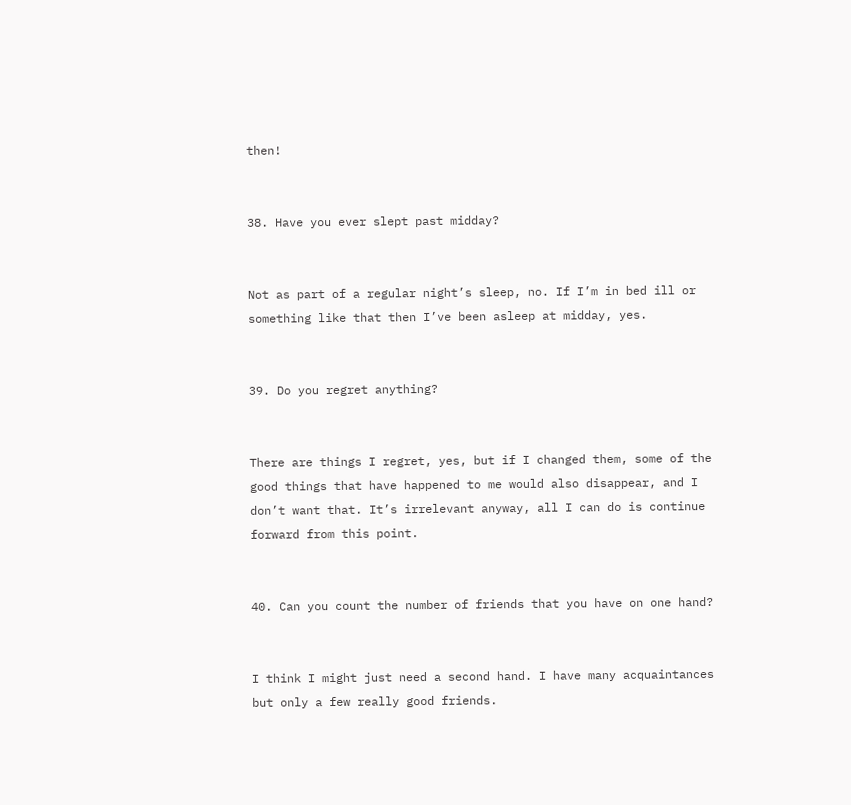then!


38. Have you ever slept past midday?


Not as part of a regular night’s sleep, no. If I’m in bed ill or something like that then I’ve been asleep at midday, yes.


39. Do you regret anything?


There are things I regret, yes, but if I changed them, some of the good things that have happened to me would also disappear, and I don’t want that. It’s irrelevant anyway, all I can do is continue forward from this point.


40. Can you count the number of friends that you have on one hand?


I think I might just need a second hand. I have many acquaintances but only a few really good friends.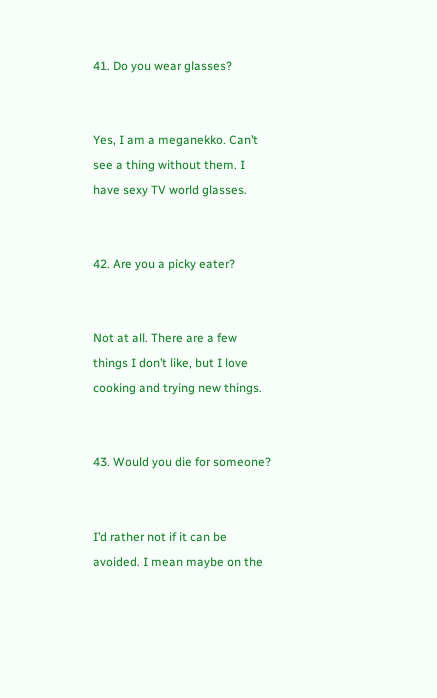41. Do you wear glasses?


Yes, I am a meganekko. Can’t see a thing without them. I have sexy TV world glasses.


42. Are you a picky eater?


Not at all. There are a few things I don’t like, but I love cooking and trying new things.


43. Would you die for someone?


I’d rather not if it can be avoided. I mean maybe on the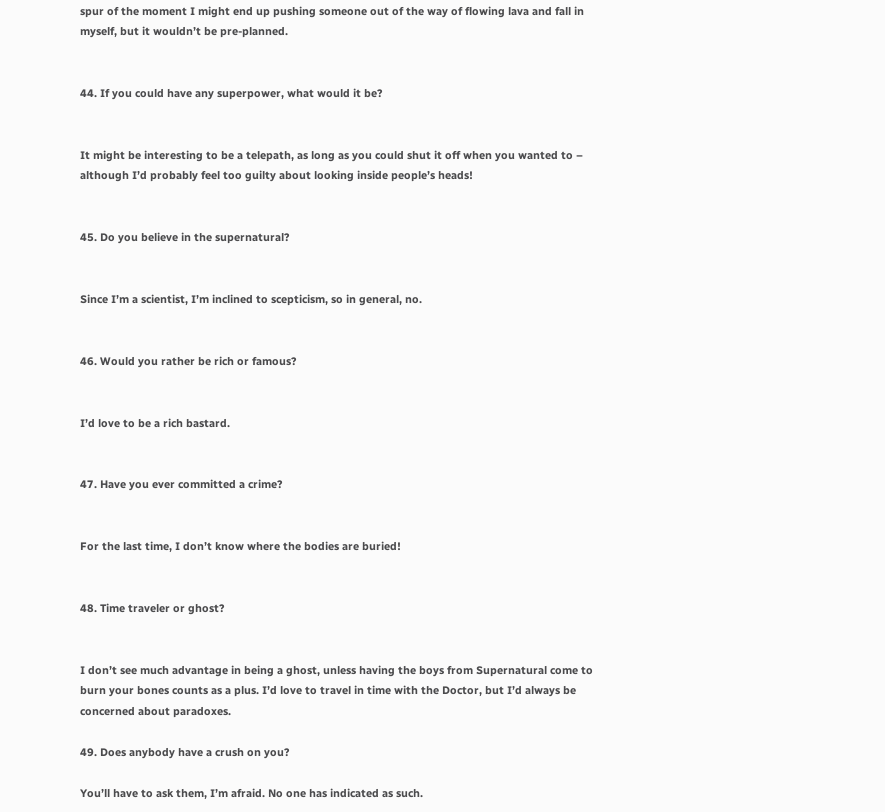spur of the moment I might end up pushing someone out of the way of flowing lava and fall in myself, but it wouldn’t be pre-planned.


44. If you could have any superpower, what would it be?


It might be interesting to be a telepath, as long as you could shut it off when you wanted to – although I’d probably feel too guilty about looking inside people’s heads!


45. Do you believe in the supernatural?


Since I’m a scientist, I’m inclined to scepticism, so in general, no.


46. Would you rather be rich or famous?


I’d love to be a rich bastard.


47. Have you ever committed a crime?


For the last time, I don’t know where the bodies are buried!


48. Time traveler or ghost?


I don’t see much advantage in being a ghost, unless having the boys from Supernatural come to burn your bones counts as a plus. I’d love to travel in time with the Doctor, but I’d always be concerned about paradoxes.

49. Does anybody have a crush on you?

You’ll have to ask them, I’m afraid. No one has indicated as such.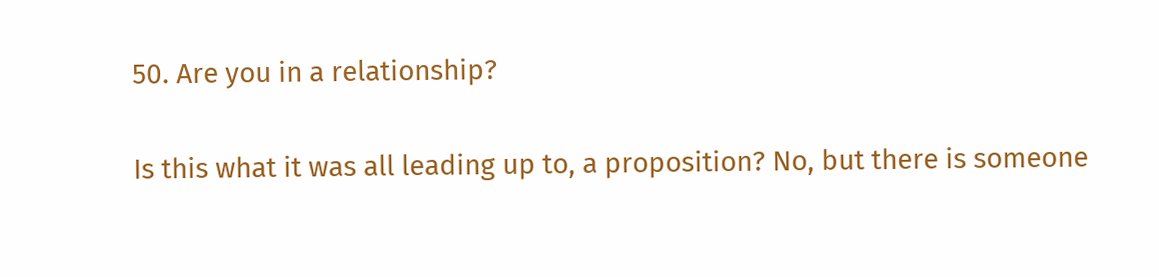50. Are you in a relationship?

Is this what it was all leading up to, a proposition? No, but there is someone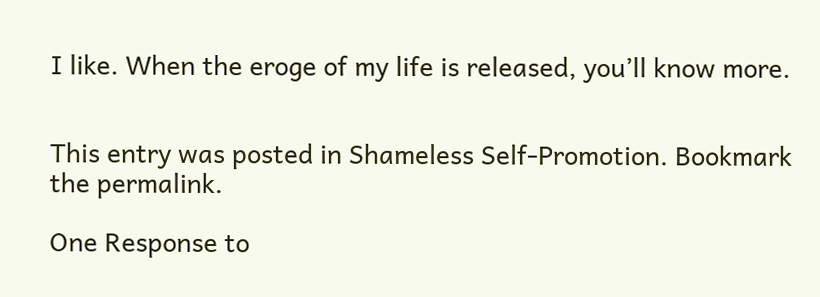I like. When the eroge of my life is released, you’ll know more.


This entry was posted in Shameless Self-Promotion. Bookmark the permalink.

One Response to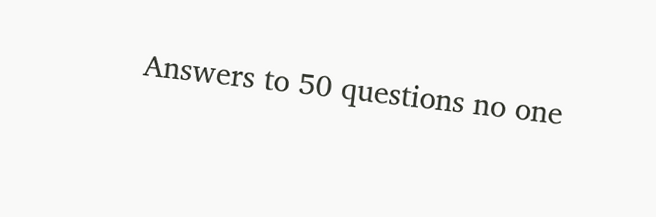Answers to 50 questions no one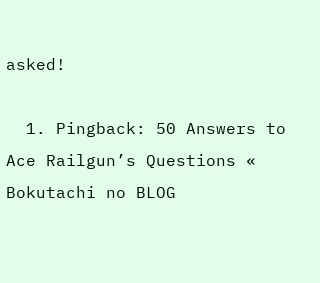asked!

  1. Pingback: 50 Answers to Ace Railgun’s Questions « Bokutachi no BLOG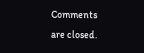Comments are closed.